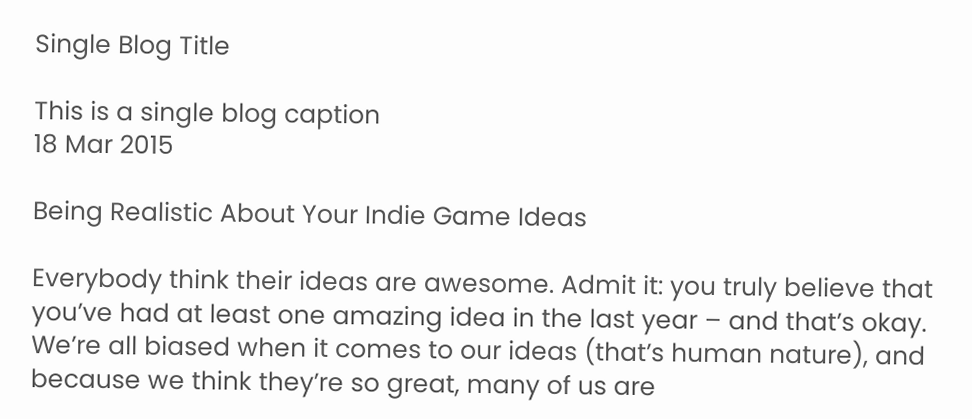Single Blog Title

This is a single blog caption
18 Mar 2015

Being Realistic About Your Indie Game Ideas

Everybody think their ideas are awesome. Admit it: you truly believe that you’ve had at least one amazing idea in the last year – and that’s okay. We’re all biased when it comes to our ideas (that’s human nature), and because we think they’re so great, many of us are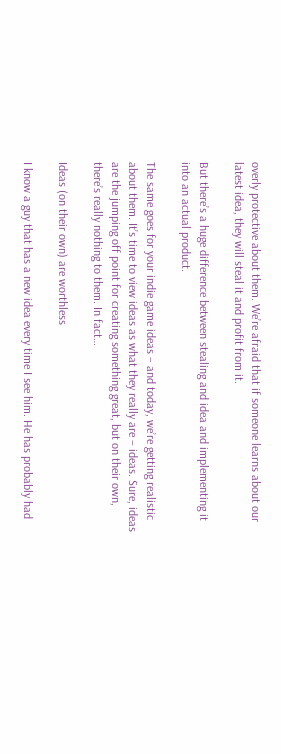overly protective about them. We’re afraid that if someone learns about our latest idea, they will steal it and profit from it.

But there’s a huge difference between stealing and idea and implementing it into an actual product.

The same goes for your indie game ideas – and today, we’re getting realistic about them. It’s time to view ideas as what they really are – ideas. Sure, ideas are the jumping off point for creating something great, but on their own, there’s really nothing to them. In fact…

Ideas (on their own) are worthless

I know a guy that has a new idea every time I see him. He has probably had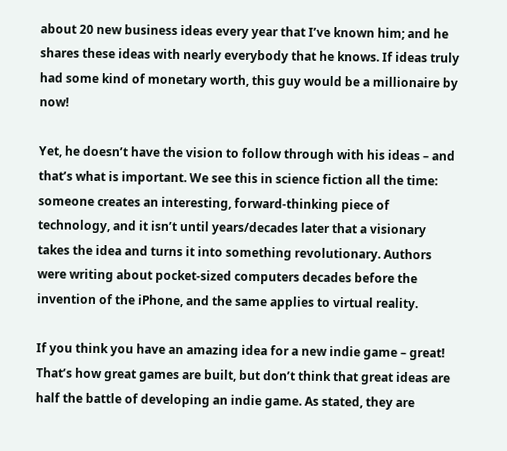about 20 new business ideas every year that I’ve known him; and he shares these ideas with nearly everybody that he knows. If ideas truly had some kind of monetary worth, this guy would be a millionaire by now!

Yet, he doesn’t have the vision to follow through with his ideas – and that’s what is important. We see this in science fiction all the time: someone creates an interesting, forward-thinking piece of technology, and it isn’t until years/decades later that a visionary takes the idea and turns it into something revolutionary. Authors were writing about pocket-sized computers decades before the invention of the iPhone, and the same applies to virtual reality.

If you think you have an amazing idea for a new indie game – great! That’s how great games are built, but don’t think that great ideas are half the battle of developing an indie game. As stated, they are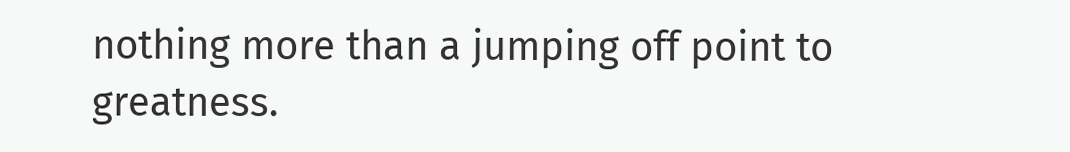nothing more than a jumping off point to greatness.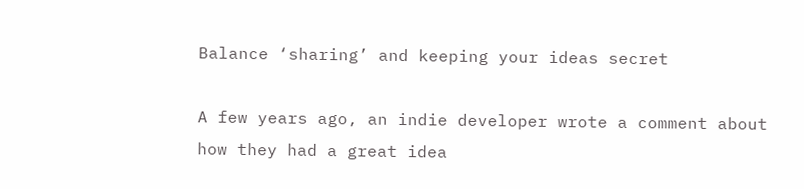Balance ‘sharing’ and keeping your ideas secret

A few years ago, an indie developer wrote a comment about how they had a great idea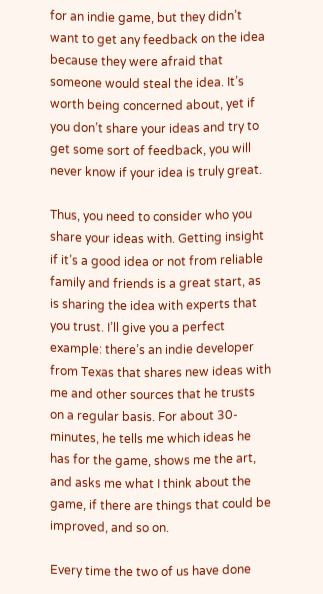for an indie game, but they didn’t want to get any feedback on the idea because they were afraid that someone would steal the idea. It’s worth being concerned about, yet if you don’t share your ideas and try to get some sort of feedback, you will never know if your idea is truly great.

Thus, you need to consider who you share your ideas with. Getting insight if it’s a good idea or not from reliable family and friends is a great start, as is sharing the idea with experts that you trust. I’ll give you a perfect example: there’s an indie developer from Texas that shares new ideas with me and other sources that he trusts on a regular basis. For about 30-minutes, he tells me which ideas he has for the game, shows me the art, and asks me what I think about the game, if there are things that could be improved, and so on.

Every time the two of us have done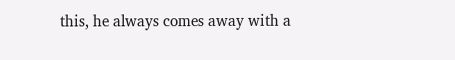this, he always comes away with a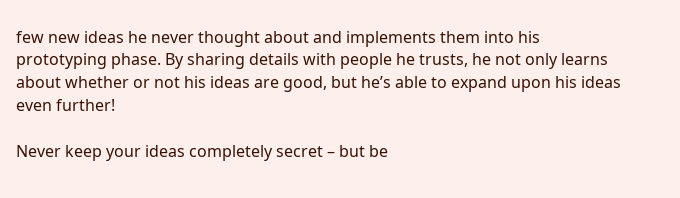few new ideas he never thought about and implements them into his prototyping phase. By sharing details with people he trusts, he not only learns about whether or not his ideas are good, but he’s able to expand upon his ideas even further!

Never keep your ideas completely secret – but be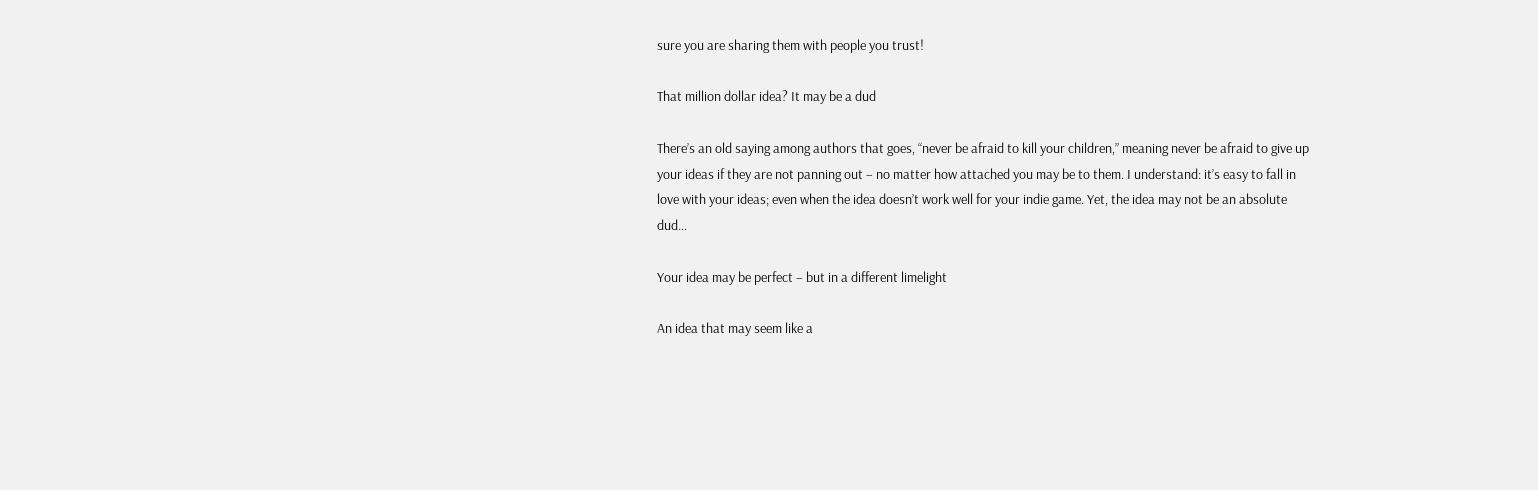sure you are sharing them with people you trust!

That million dollar idea? It may be a dud

There’s an old saying among authors that goes, “never be afraid to kill your children,” meaning never be afraid to give up your ideas if they are not panning out – no matter how attached you may be to them. I understand: it’s easy to fall in love with your ideas; even when the idea doesn’t work well for your indie game. Yet, the idea may not be an absolute dud…

Your idea may be perfect – but in a different limelight

An idea that may seem like a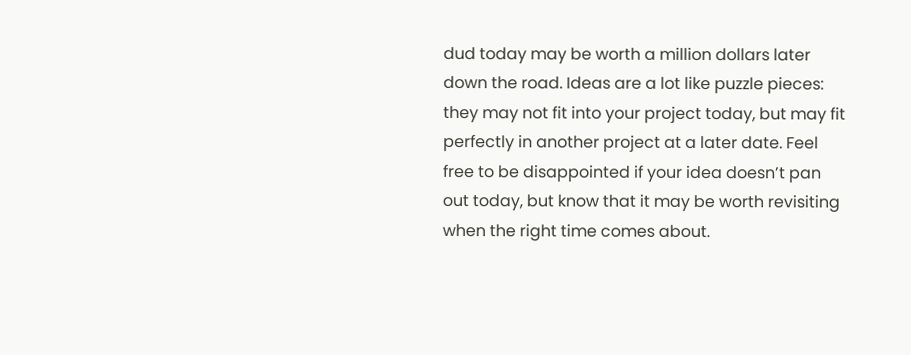dud today may be worth a million dollars later down the road. Ideas are a lot like puzzle pieces: they may not fit into your project today, but may fit perfectly in another project at a later date. Feel free to be disappointed if your idea doesn’t pan out today, but know that it may be worth revisiting when the right time comes about.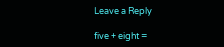Leave a Reply

five + eight =